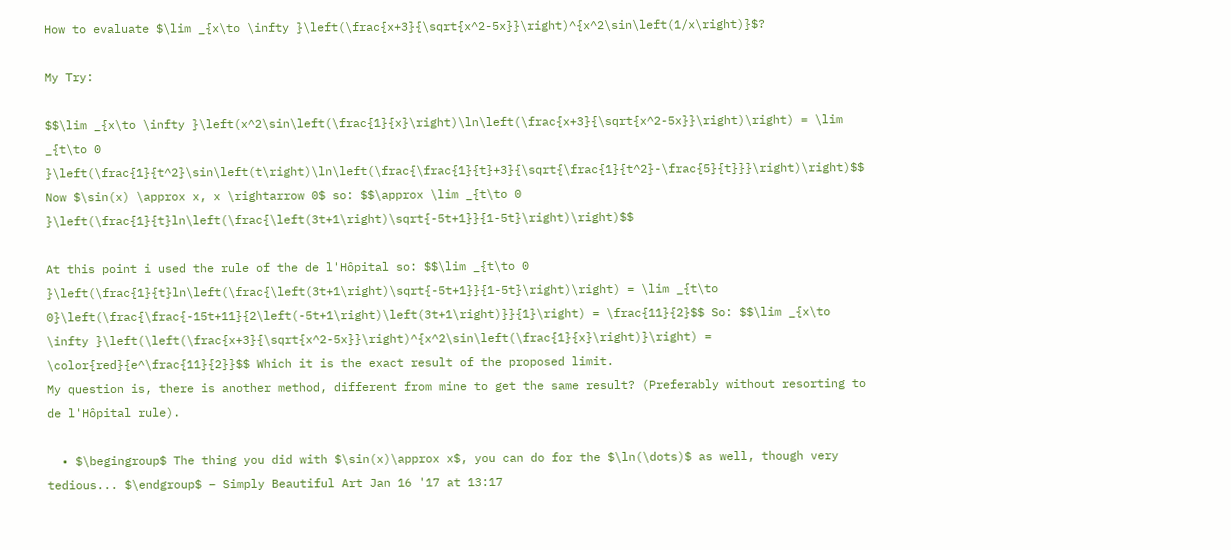How to evaluate $\lim _{x\to \infty }\left(\frac{x+3}{\sqrt{x^2-5x}}\right)^{x^2\sin\left(1/x\right)}$?

My Try:

$$\lim _{x\to \infty }\left(x^2\sin\left(\frac{1}{x}\right)\ln\left(\frac{x+3}{\sqrt{x^2-5x}}\right)\right) = \lim _{t\to 0 }\left(\frac{1}{t^2}\sin\left(t\right)\ln\left(\frac{\frac{1}{t}+3}{\sqrt{\frac{1}{t^2}-\frac{5}{t}}}\right)\right)$$ Now $\sin(x) \approx x, x \rightarrow 0$ so: $$\approx \lim _{t\to 0 }\left(\frac{1}{t}ln\left(\frac{\left(3t+1\right)\sqrt{-5t+1}}{1-5t}\right)\right)$$

At this point i used the rule of the de l'Hôpital so: $$\lim _{t\to 0 }\left(\frac{1}{t}ln\left(\frac{\left(3t+1\right)\sqrt{-5t+1}}{1-5t}\right)\right) = \lim _{t\to 0}\left(\frac{\frac{-15t+11}{2\left(-5t+1\right)\left(3t+1\right)}}{1}\right) = \frac{11}{2}$$ So: $$\lim _{x\to \infty }\left(\left(\frac{x+3}{\sqrt{x^2-5x}}\right)^{x^2\sin\left(\frac{1}{x}\right)}\right) = \color{red}{e^\frac{11}{2}}$$ Which it is the exact result of the proposed limit.
My question is, there is another method, different from mine to get the same result? (Preferably without resorting to de l'Hôpital rule).

  • $\begingroup$ The thing you did with $\sin(x)\approx x$, you can do for the $\ln(\dots)$ as well, though very tedious... $\endgroup$ – Simply Beautiful Art Jan 16 '17 at 13:17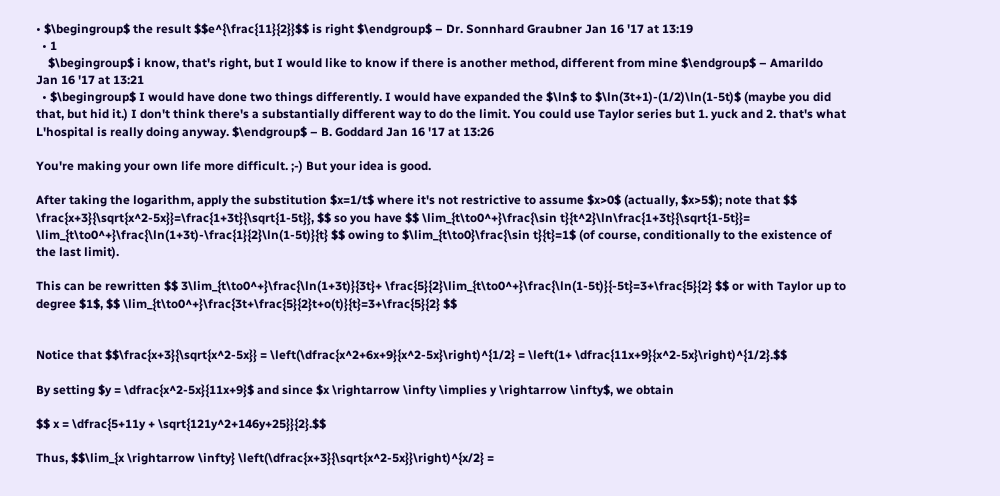• $\begingroup$ the result $$e^{\frac{11}{2}}$$ is right $\endgroup$ – Dr. Sonnhard Graubner Jan 16 '17 at 13:19
  • 1
    $\begingroup$ i know, that's right, but I would like to know if there is another method, different from mine $\endgroup$ – Amarildo Jan 16 '17 at 13:21
  • $\begingroup$ I would have done two things differently. I would have expanded the $\ln$ to $\ln(3t+1)-(1/2)\ln(1-5t)$ (maybe you did that, but hid it.) I don't think there's a substantially different way to do the limit. You could use Taylor series but 1. yuck and 2. that's what L'hospital is really doing anyway. $\endgroup$ – B. Goddard Jan 16 '17 at 13:26

You're making your own life more difficult. ;-) But your idea is good.

After taking the logarithm, apply the substitution $x=1/t$ where it's not restrictive to assume $x>0$ (actually, $x>5$); note that $$ \frac{x+3}{\sqrt{x^2-5x}}=\frac{1+3t}{\sqrt{1-5t}}, $$ so you have $$ \lim_{t\to0^+}\frac{\sin t}{t^2}\ln\frac{1+3t}{\sqrt{1-5t}}= \lim_{t\to0^+}\frac{\ln(1+3t)-\frac{1}{2}\ln(1-5t)}{t} $$ owing to $\lim_{t\to0}\frac{\sin t}{t}=1$ (of course, conditionally to the existence of the last limit).

This can be rewritten $$ 3\lim_{t\to0^+}\frac{\ln(1+3t)}{3t}+ \frac{5}{2}\lim_{t\to0^+}\frac{\ln(1-5t)}{-5t}=3+\frac{5}{2} $$ or with Taylor up to degree $1$, $$ \lim_{t\to0^+}\frac{3t+\frac{5}{2}t+o(t)}{t}=3+\frac{5}{2} $$


Notice that $$\frac{x+3}{\sqrt{x^2-5x}} = \left(\dfrac{x^2+6x+9}{x^2-5x}\right)^{1/2} = \left(1+ \dfrac{11x+9}{x^2-5x}\right)^{1/2}.$$

By setting $y = \dfrac{x^2-5x}{11x+9}$ and since $x \rightarrow \infty \implies y \rightarrow \infty$, we obtain

$$ x = \dfrac{5+11y + \sqrt{121y^2+146y+25}}{2}.$$

Thus, $$\lim_{x \rightarrow \infty} \left(\dfrac{x+3}{\sqrt{x^2-5x}}\right)^{x/2} =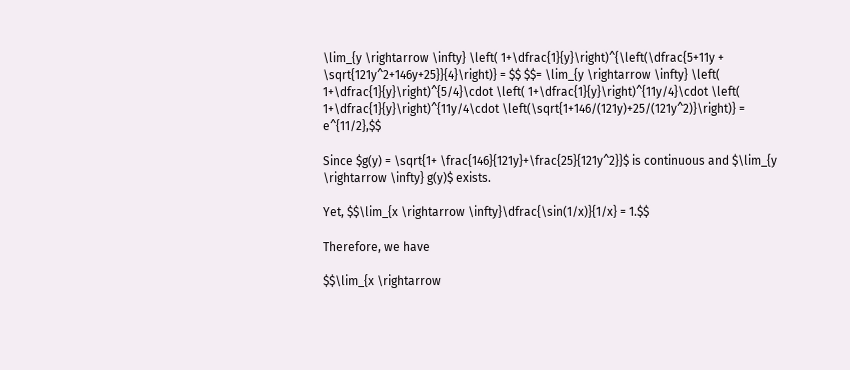\lim_{y \rightarrow \infty} \left( 1+\dfrac{1}{y}\right)^{\left(\dfrac{5+11y + \sqrt{121y^2+146y+25}}{4}\right)} = $$ $$= \lim_{y \rightarrow \infty} \left( 1+\dfrac{1}{y}\right)^{5/4}\cdot \left( 1+\dfrac{1}{y}\right)^{11y/4}\cdot \left( 1+\dfrac{1}{y}\right)^{11y/4\cdot \left(\sqrt{1+146/(121y)+25/(121y^2)}\right)} = e^{11/2},$$

Since $g(y) = \sqrt{1+ \frac{146}{121y}+\frac{25}{121y^2}}$ is continuous and $\lim_{y \rightarrow \infty} g(y)$ exists.

Yet, $$\lim_{x \rightarrow \infty}\dfrac{\sin(1/x)}{1/x} = 1.$$

Therefore, we have

$$\lim_{x \rightarrow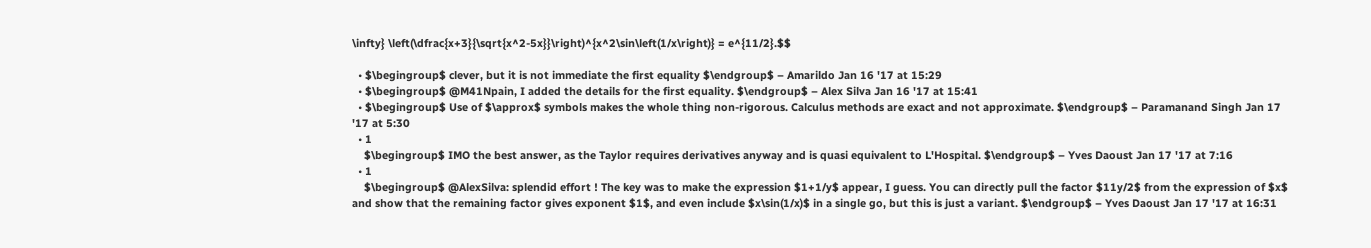\infty} \left(\dfrac{x+3}{\sqrt{x^2-5x}}\right)^{x^2\sin\left(1/x\right)} = e^{11/2}.$$

  • $\begingroup$ clever, but it is not immediate the first equality $\endgroup$ – Amarildo Jan 16 '17 at 15:29
  • $\begingroup$ @M41Npain, I added the details for the first equality. $\endgroup$ – Alex Silva Jan 16 '17 at 15:41
  • $\begingroup$ Use of $\approx$ symbols makes the whole thing non-rigorous. Calculus methods are exact and not approximate. $\endgroup$ – Paramanand Singh Jan 17 '17 at 5:30
  • 1
    $\begingroup$ IMO the best answer, as the Taylor requires derivatives anyway and is quasi equivalent to L'Hospital. $\endgroup$ – Yves Daoust Jan 17 '17 at 7:16
  • 1
    $\begingroup$ @AlexSilva: splendid effort ! The key was to make the expression $1+1/y$ appear, I guess. You can directly pull the factor $11y/2$ from the expression of $x$ and show that the remaining factor gives exponent $1$, and even include $x\sin(1/x)$ in a single go, but this is just a variant. $\endgroup$ – Yves Daoust Jan 17 '17 at 16:31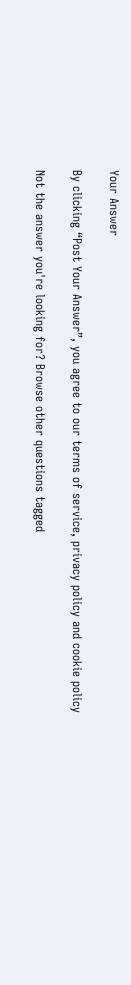Your Answer

By clicking “Post Your Answer”, you agree to our terms of service, privacy policy and cookie policy

Not the answer you're looking for? Browse other questions tagged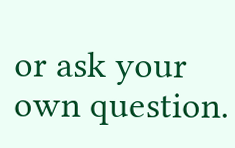or ask your own question.